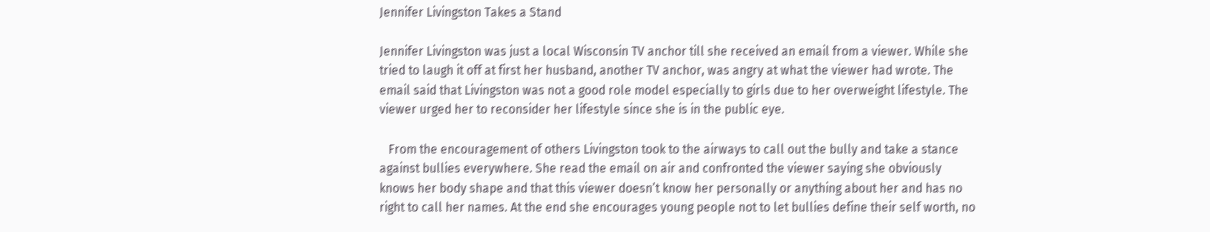Jennifer Livingston Takes a Stand

Jennifer Livingston was just a local Wisconsin TV anchor till she received an email from a viewer. While she tried to laugh it off at first her husband, another TV anchor, was angry at what the viewer had wrote. The email said that Livingston was not a good role model especially to girls due to her overweight lifestyle. The viewer urged her to reconsider her lifestyle since she is in the public eye.

   From the encouragement of others Livingston took to the airways to call out the bully and take a stance against bullies everywhere. She read the email on air and confronted the viewer saying she obviously knows her body shape and that this viewer doesn’t know her personally or anything about her and has no right to call her names. At the end she encourages young people not to let bullies define their self worth, no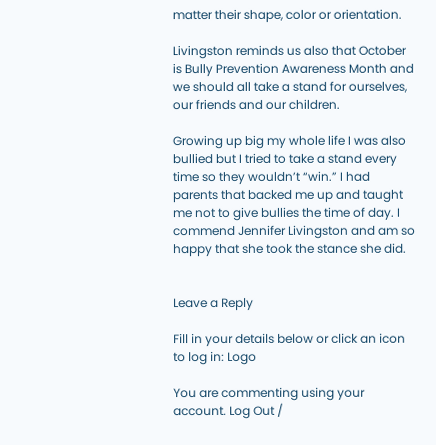matter their shape, color or orientation.

Livingston reminds us also that October is Bully Prevention Awareness Month and we should all take a stand for ourselves, our friends and our children.

Growing up big my whole life I was also bullied but I tried to take a stand every time so they wouldn’t “win.” I had parents that backed me up and taught me not to give bullies the time of day. I commend Jennifer Livingston and am so happy that she took the stance she did.


Leave a Reply

Fill in your details below or click an icon to log in: Logo

You are commenting using your account. Log Out /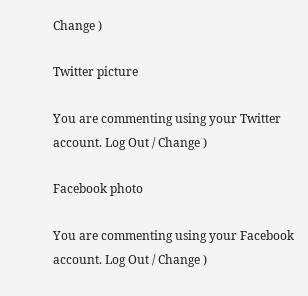Change )

Twitter picture

You are commenting using your Twitter account. Log Out / Change )

Facebook photo

You are commenting using your Facebook account. Log Out / Change )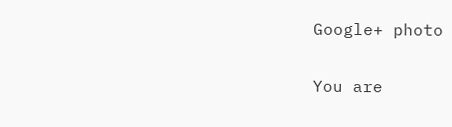Google+ photo

You are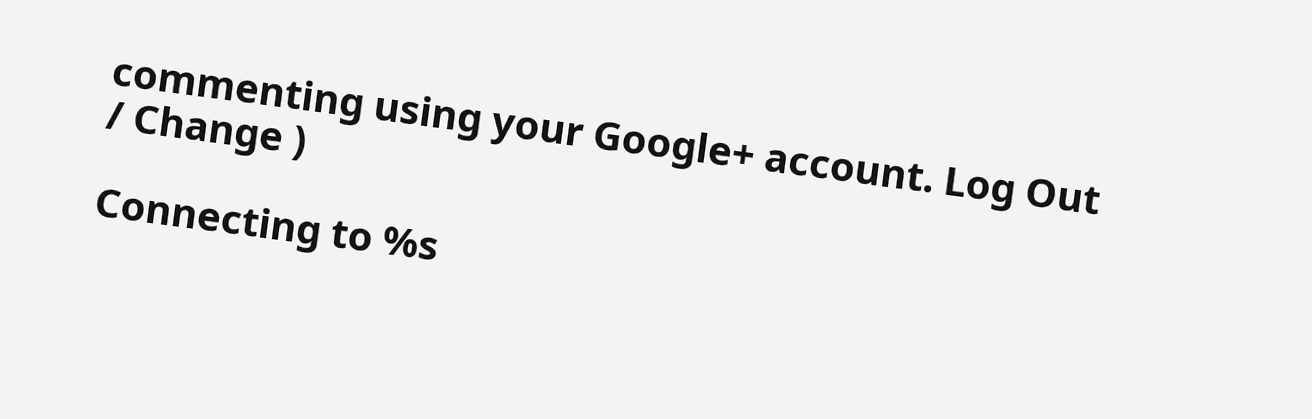commenting using your Google+ account. Log Out / Change )

Connecting to %s